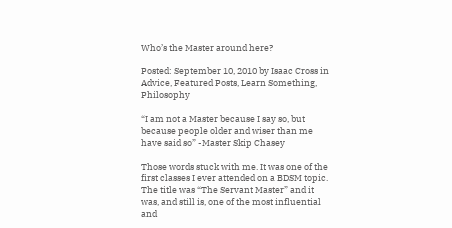Who’s the Master around here?

Posted: September 10, 2010 by Isaac Cross in Advice, Featured Posts, Learn Something, Philosophy

“I am not a Master because I say so, but because people older and wiser than me have said so” -Master Skip Chasey

Those words stuck with me. It was one of the first classes I ever attended on a BDSM topic. The title was “The Servant Master” and it was, and still is, one of the most influential and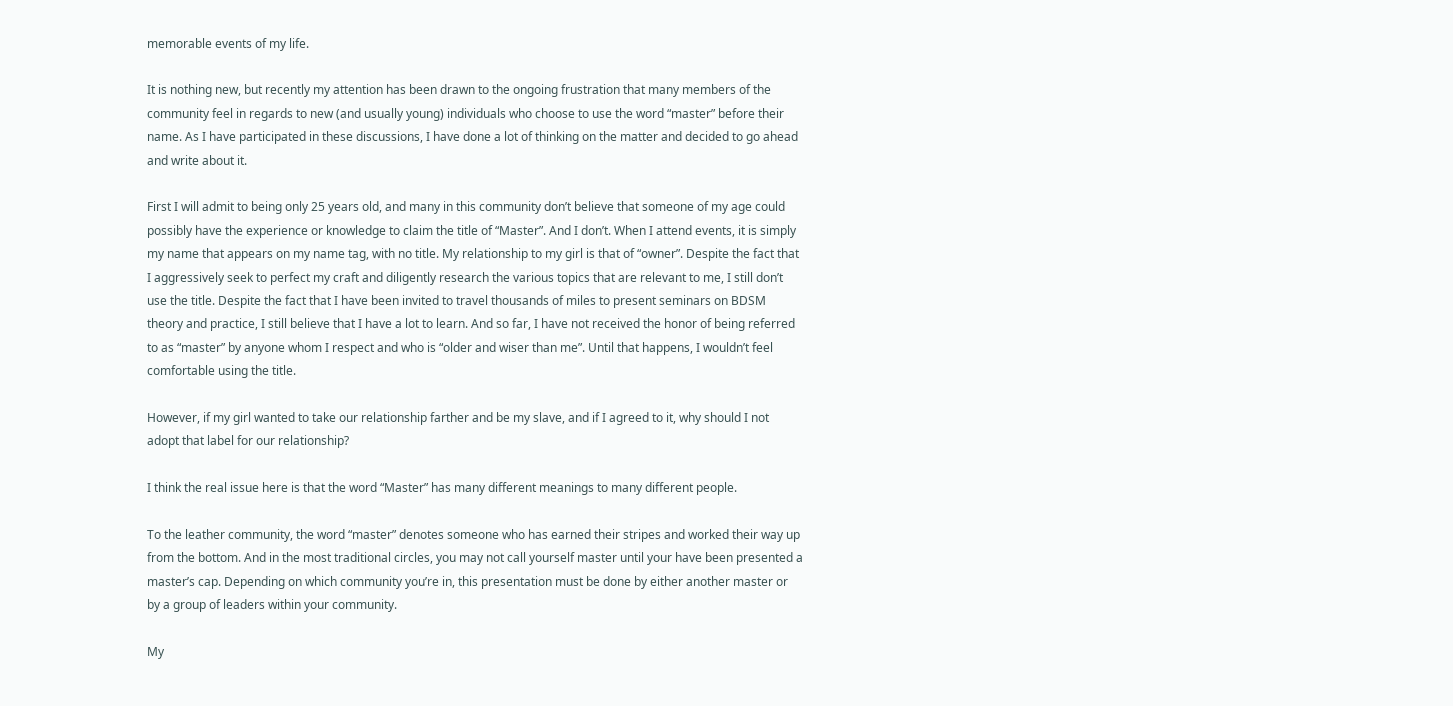memorable events of my life.

It is nothing new, but recently my attention has been drawn to the ongoing frustration that many members of the community feel in regards to new (and usually young) individuals who choose to use the word “master” before their name. As I have participated in these discussions, I have done a lot of thinking on the matter and decided to go ahead and write about it.

First I will admit to being only 25 years old, and many in this community don’t believe that someone of my age could possibly have the experience or knowledge to claim the title of “Master”. And I don’t. When I attend events, it is simply my name that appears on my name tag, with no title. My relationship to my girl is that of “owner”. Despite the fact that I aggressively seek to perfect my craft and diligently research the various topics that are relevant to me, I still don’t use the title. Despite the fact that I have been invited to travel thousands of miles to present seminars on BDSM theory and practice, I still believe that I have a lot to learn. And so far, I have not received the honor of being referred to as “master” by anyone whom I respect and who is “older and wiser than me”. Until that happens, I wouldn’t feel comfortable using the title.

However, if my girl wanted to take our relationship farther and be my slave, and if I agreed to it, why should I not adopt that label for our relationship?

I think the real issue here is that the word “Master” has many different meanings to many different people.

To the leather community, the word “master” denotes someone who has earned their stripes and worked their way up from the bottom. And in the most traditional circles, you may not call yourself master until your have been presented a master’s cap. Depending on which community you’re in, this presentation must be done by either another master or by a group of leaders within your community.

My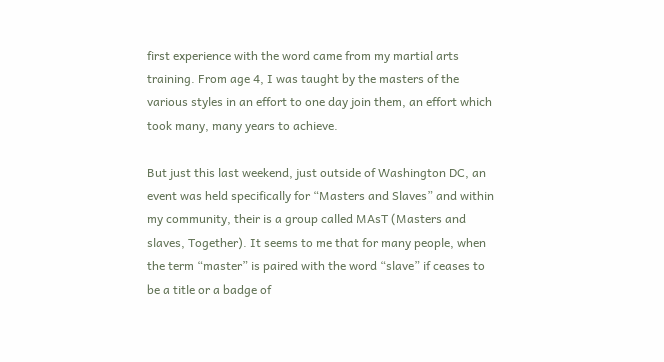first experience with the word came from my martial arts training. From age 4, I was taught by the masters of the various styles in an effort to one day join them, an effort which took many, many years to achieve.

But just this last weekend, just outside of Washington DC, an event was held specifically for “Masters and Slaves” and within my community, their is a group called MAsT (Masters and slaves, Together). It seems to me that for many people, when the term “master” is paired with the word “slave” if ceases to be a title or a badge of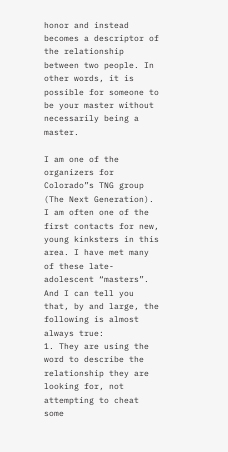honor and instead becomes a descriptor of the relationship between two people. In other words, it is possible for someone to be your master without necessarily being a master.

I am one of the organizers for Colorado”s TNG group (The Next Generation). I am often one of the first contacts for new, young kinksters in this area. I have met many of these late-adolescent “masters”. And I can tell you that, by and large, the following is almost always true:
1. They are using the word to describe the relationship they are looking for, not attempting to cheat some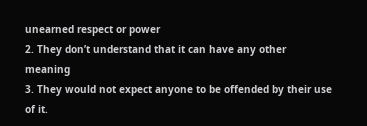unearned respect or power
2. They don’t understand that it can have any other meaning
3. They would not expect anyone to be offended by their use of it.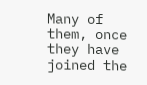Many of them, once they have joined the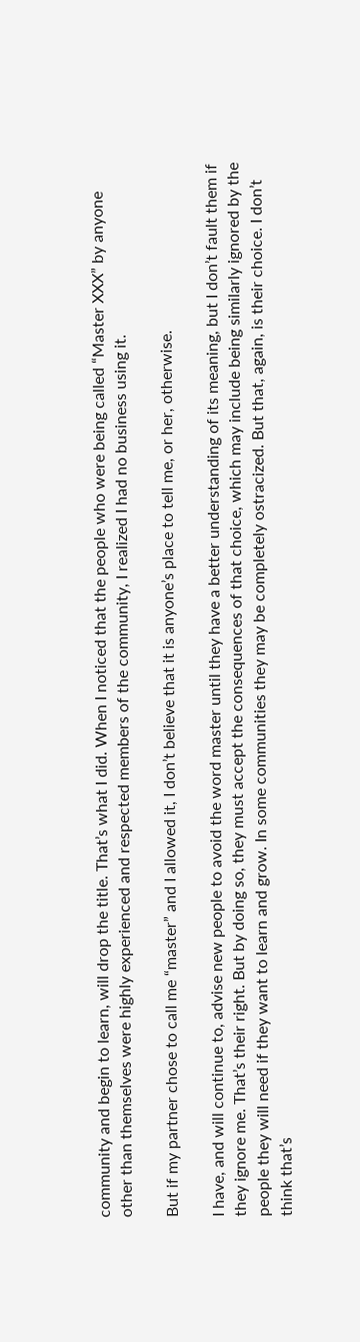community and begin to learn, will drop the title. That’s what I did. When I noticed that the people who were being called “Master XXX” by anyone other than themselves were highly experienced and respected members of the community, I realized I had no business using it.

But if my partner chose to call me “master” and I allowed it, I don’t believe that it is anyone’s place to tell me, or her, otherwise.

I have, and will continue to, advise new people to avoid the word master until they have a better understanding of its meaning, but I don’t fault them if they ignore me. That’s their right. But by doing so, they must accept the consequences of that choice, which may include being similarly ignored by the people they will need if they want to learn and grow. In some communities they may be completely ostracized. But that, again, is their choice. I don’t think that’s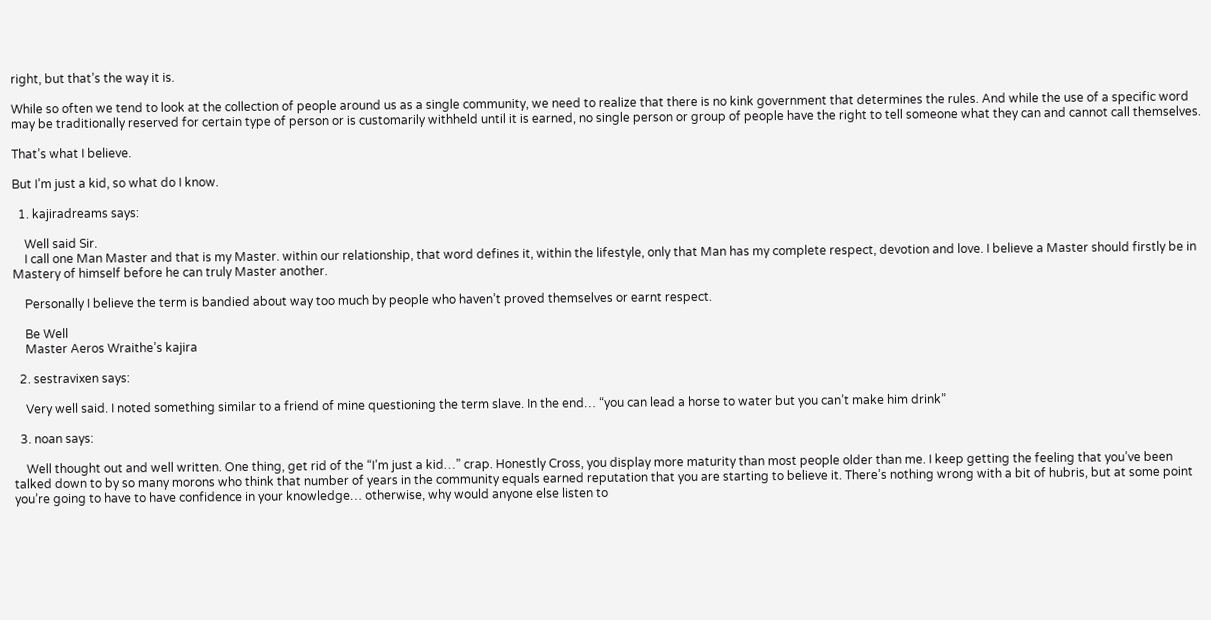right, but that’s the way it is.

While so often we tend to look at the collection of people around us as a single community, we need to realize that there is no kink government that determines the rules. And while the use of a specific word may be traditionally reserved for certain type of person or is customarily withheld until it is earned, no single person or group of people have the right to tell someone what they can and cannot call themselves.

That’s what I believe.

But I’m just a kid, so what do I know.

  1. kajiradreams says:

    Well said Sir.
    I call one Man Master and that is my Master. within our relationship, that word defines it, within the lifestyle, only that Man has my complete respect, devotion and love. I believe a Master should firstly be in Mastery of himself before he can truly Master another.

    Personally I believe the term is bandied about way too much by people who haven’t proved themselves or earnt respect.

    Be Well
    Master Aeros Wraithe’s kajira

  2. sestravixen says:

    Very well said. I noted something similar to a friend of mine questioning the term slave. In the end… “you can lead a horse to water but you can’t make him drink”

  3. noan says:

    Well thought out and well written. One thing, get rid of the “I’m just a kid…” crap. Honestly Cross, you display more maturity than most people older than me. I keep getting the feeling that you’ve been talked down to by so many morons who think that number of years in the community equals earned reputation that you are starting to believe it. There’s nothing wrong with a bit of hubris, but at some point you’re going to have to have confidence in your knowledge… otherwise, why would anyone else listen to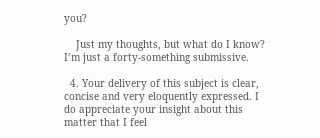you?

    Just my thoughts, but what do I know? I’m just a forty-something submissive.

  4. Your delivery of this subject is clear, concise and very eloquently expressed. I do appreciate your insight about this matter that I feel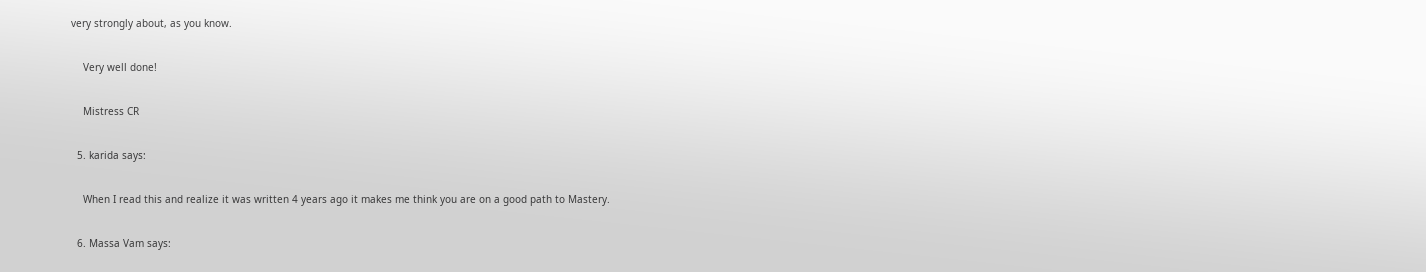very strongly about, as you know.

    Very well done!

    Mistress CR

  5. karida says:

    When I read this and realize it was written 4 years ago it makes me think you are on a good path to Mastery.

  6. Massa Vam says: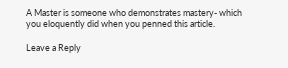A Master is someone who demonstrates mastery- which you eloquently did when you penned this article.

Leave a Reply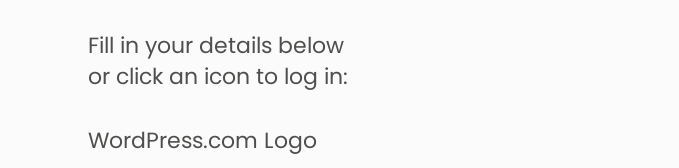Fill in your details below or click an icon to log in:

WordPress.com Logo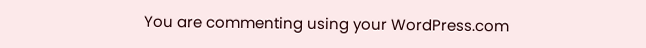You are commenting using your WordPress.com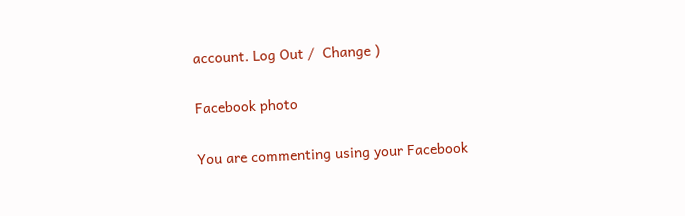account. Log Out /  Change )

Facebook photo

You are commenting using your Facebook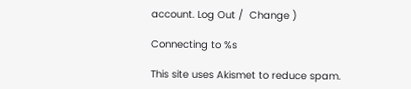account. Log Out /  Change )

Connecting to %s

This site uses Akismet to reduce spam.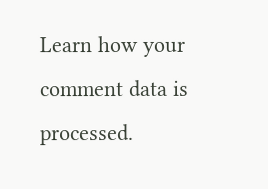Learn how your comment data is processed.